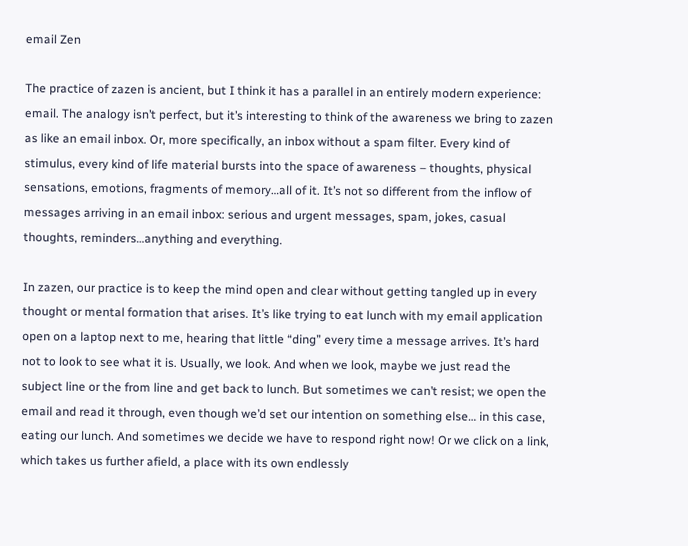email Zen

The practice of zazen is ancient, but I think it has a parallel in an entirely modern experience: email. The analogy isn’t perfect, but it’s interesting to think of the awareness we bring to zazen as like an email inbox. Or, more specifically, an inbox without a spam filter. Every kind of stimulus, every kind of life material bursts into the space of awareness – thoughts, physical sensations, emotions, fragments of memory…all of it. It’s not so different from the inflow of messages arriving in an email inbox: serious and urgent messages, spam, jokes, casual thoughts, reminders…anything and everything.

In zazen, our practice is to keep the mind open and clear without getting tangled up in every thought or mental formation that arises. It’s like trying to eat lunch with my email application open on a laptop next to me, hearing that little “ding” every time a message arrives. It’s hard not to look to see what it is. Usually, we look. And when we look, maybe we just read the subject line or the from line and get back to lunch. But sometimes we can’t resist; we open the email and read it through, even though we’d set our intention on something else… in this case, eating our lunch. And sometimes we decide we have to respond right now! Or we click on a link, which takes us further afield, a place with its own endlessly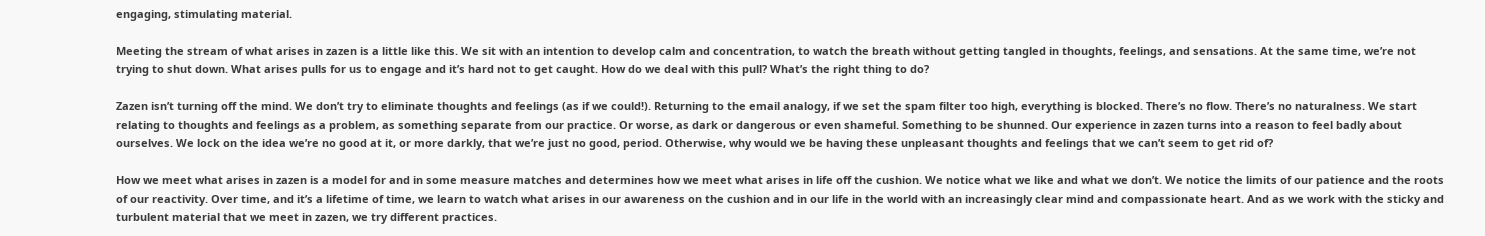engaging, stimulating material.

Meeting the stream of what arises in zazen is a little like this. We sit with an intention to develop calm and concentration, to watch the breath without getting tangled in thoughts, feelings, and sensations. At the same time, we’re not trying to shut down. What arises pulls for us to engage and it’s hard not to get caught. How do we deal with this pull? What’s the right thing to do?

Zazen isn’t turning off the mind. We don’t try to eliminate thoughts and feelings (as if we could!). Returning to the email analogy, if we set the spam filter too high, everything is blocked. There’s no flow. There’s no naturalness. We start relating to thoughts and feelings as a problem, as something separate from our practice. Or worse, as dark or dangerous or even shameful. Something to be shunned. Our experience in zazen turns into a reason to feel badly about ourselves. We lock on the idea we’re no good at it, or more darkly, that we’re just no good, period. Otherwise, why would we be having these unpleasant thoughts and feelings that we can’t seem to get rid of?

How we meet what arises in zazen is a model for and in some measure matches and determines how we meet what arises in life off the cushion. We notice what we like and what we don’t. We notice the limits of our patience and the roots of our reactivity. Over time, and it’s a lifetime of time, we learn to watch what arises in our awareness on the cushion and in our life in the world with an increasingly clear mind and compassionate heart. And as we work with the sticky and turbulent material that we meet in zazen, we try different practices.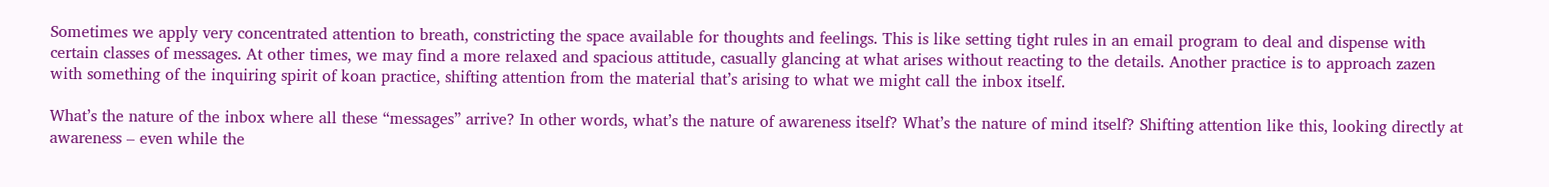Sometimes we apply very concentrated attention to breath, constricting the space available for thoughts and feelings. This is like setting tight rules in an email program to deal and dispense with certain classes of messages. At other times, we may find a more relaxed and spacious attitude, casually glancing at what arises without reacting to the details. Another practice is to approach zazen with something of the inquiring spirit of koan practice, shifting attention from the material that’s arising to what we might call the inbox itself.

What’s the nature of the inbox where all these “messages” arrive? In other words, what’s the nature of awareness itself? What’s the nature of mind itself? Shifting attention like this, looking directly at awareness – even while the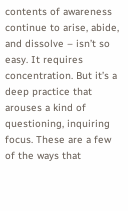contents of awareness continue to arise, abide, and dissolve – isn’t so easy. It requires concentration. But it’s a deep practice that arouses a kind of questioning, inquiring focus. These are a few of the ways that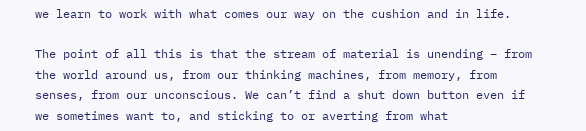we learn to work with what comes our way on the cushion and in life.

The point of all this is that the stream of material is unending – from the world around us, from our thinking machines, from memory, from senses, from our unconscious. We can’t find a shut down button even if we sometimes want to, and sticking to or averting from what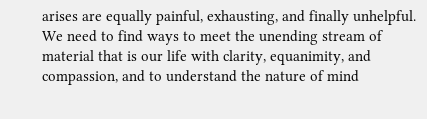arises are equally painful, exhausting, and finally unhelpful. We need to find ways to meet the unending stream of material that is our life with clarity, equanimity, and compassion, and to understand the nature of mind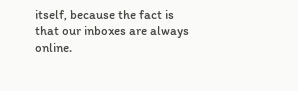itself, because the fact is that our inboxes are always online.